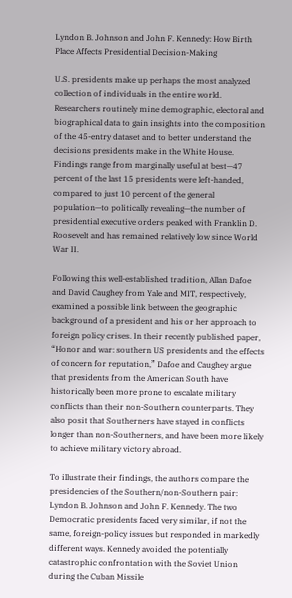Lyndon B. Johnson and John F. Kennedy: How Birth Place Affects Presidential Decision-Making

U.S. presidents make up perhaps the most analyzed collection of individuals in the entire world. Researchers routinely mine demographic, electoral and biographical data to gain insights into the composition of the 45-entry dataset and to better understand the decisions presidents make in the White House. Findings range from marginally useful at best—47 percent of the last 15 presidents were left-handed, compared to just 10 percent of the general population—to politically revealing—the number of presidential executive orders peaked with Franklin D. Roosevelt and has remained relatively low since World War II.

Following this well-established tradition, Allan Dafoe and David Caughey from Yale and MIT, respectively, examined a possible link between the geographic background of a president and his or her approach to foreign policy crises. In their recently published paper, “Honor and war: southern US presidents and the effects of concern for reputation,” Dafoe and Caughey argue that presidents from the American South have historically been more prone to escalate military conflicts than their non-Southern counterparts. They also posit that Southerners have stayed in conflicts longer than non-Southerners, and have been more likely to achieve military victory abroad.

To illustrate their findings, the authors compare the presidencies of the Southern/non-Southern pair: Lyndon B. Johnson and John F. Kennedy. The two Democratic presidents faced very similar, if not the same, foreign-policy issues but responded in markedly different ways. Kennedy avoided the potentially catastrophic confrontation with the Soviet Union during the Cuban Missile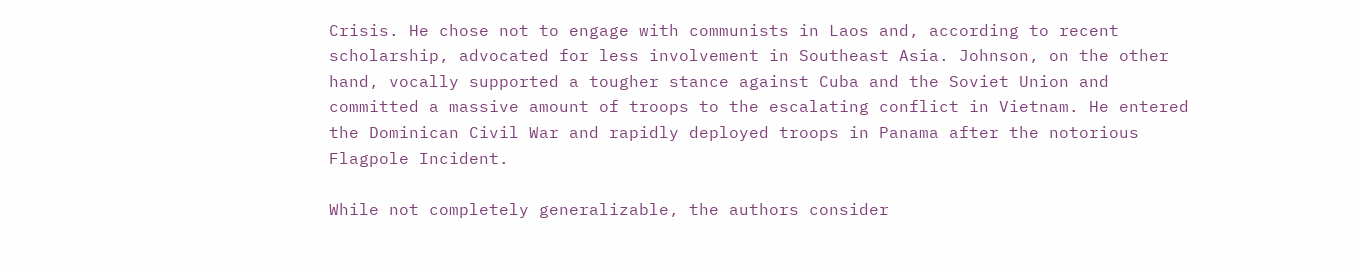Crisis. He chose not to engage with communists in Laos and, according to recent scholarship, advocated for less involvement in Southeast Asia. Johnson, on the other hand, vocally supported a tougher stance against Cuba and the Soviet Union and committed a massive amount of troops to the escalating conflict in Vietnam. He entered the Dominican Civil War and rapidly deployed troops in Panama after the notorious Flagpole Incident.

While not completely generalizable, the authors consider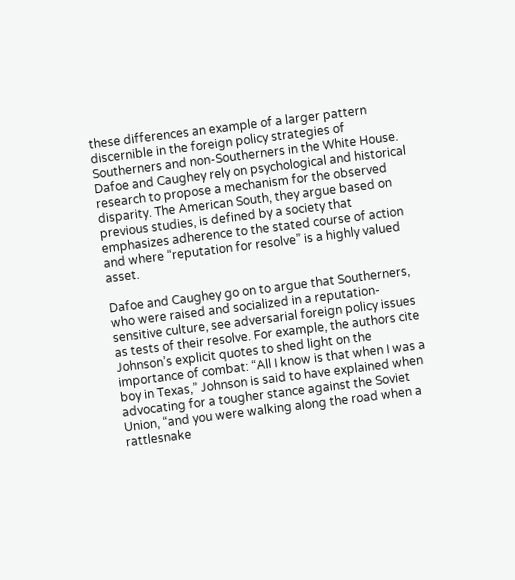these differences an example of a larger pattern discernible in the foreign policy strategies of Southerners and non-Southerners in the White House. Dafoe and Caughey rely on psychological and historical research to propose a mechanism for the observed disparity. The American South, they argue based on previous studies, is defined by a society that emphasizes adherence to the stated course of action and where “reputation for resolve” is a highly valued asset.

Dafoe and Caughey go on to argue that Southerners, who were raised and socialized in a reputation-sensitive culture, see adversarial foreign policy issues as tests of their resolve. For example, the authors cite Johnson’s explicit quotes to shed light on the importance of combat: “All I know is that when I was a boy in Texas,” Johnson is said to have explained when advocating for a tougher stance against the Soviet Union, “and you were walking along the road when a rattlesnake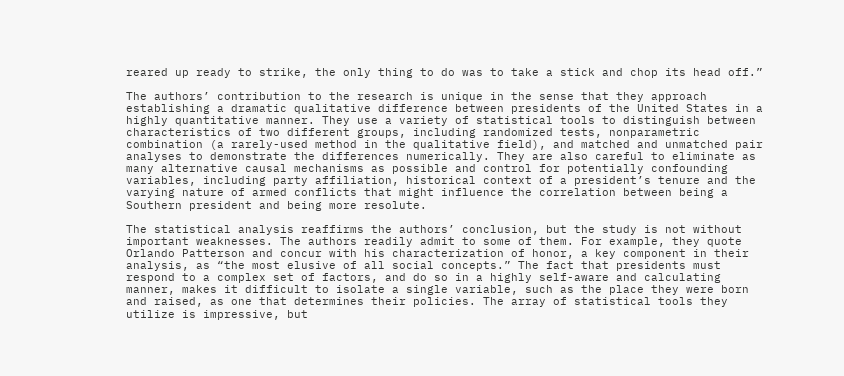reared up ready to strike, the only thing to do was to take a stick and chop its head off.”

The authors’ contribution to the research is unique in the sense that they approach establishing a dramatic qualitative difference between presidents of the United States in a highly quantitative manner. They use a variety of statistical tools to distinguish between characteristics of two different groups, including randomized tests, nonparametric combination (a rarely-used method in the qualitative field), and matched and unmatched pair analyses to demonstrate the differences numerically. They are also careful to eliminate as many alternative causal mechanisms as possible and control for potentially confounding variables, including party affiliation, historical context of a president’s tenure and the varying nature of armed conflicts that might influence the correlation between being a Southern president and being more resolute.

The statistical analysis reaffirms the authors’ conclusion, but the study is not without important weaknesses. The authors readily admit to some of them. For example, they quote Orlando Patterson and concur with his characterization of honor, a key component in their analysis, as “the most elusive of all social concepts.” The fact that presidents must respond to a complex set of factors, and do so in a highly self-aware and calculating manner, makes it difficult to isolate a single variable, such as the place they were born and raised, as one that determines their policies. The array of statistical tools they utilize is impressive, but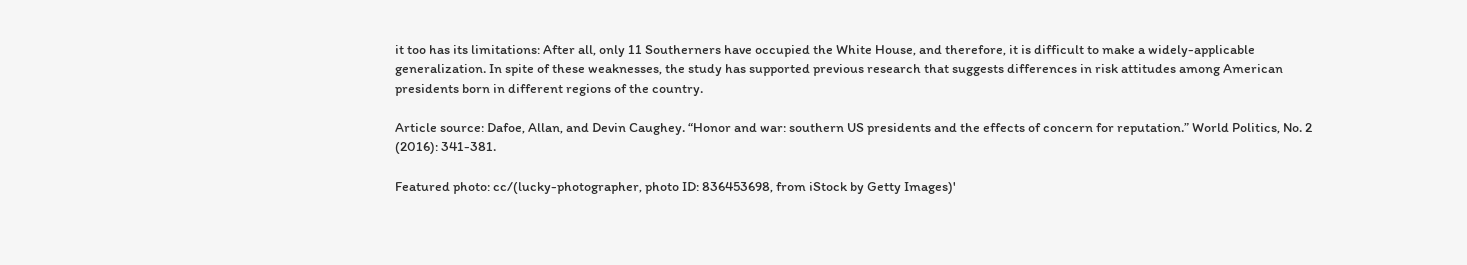it too has its limitations: After all, only 11 Southerners have occupied the White House, and therefore, it is difficult to make a widely-applicable generalization. In spite of these weaknesses, the study has supported previous research that suggests differences in risk attitudes among American presidents born in different regions of the country.

Article source: Dafoe, Allan, and Devin Caughey. “Honor and war: southern US presidents and the effects of concern for reputation.” World Politics, No. 2 (2016): 341-381.

Featured photo: cc/(lucky-photographer, photo ID: 836453698, from iStock by Getty Images)'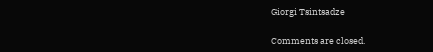Giorgi Tsintsadze

Comments are closed.